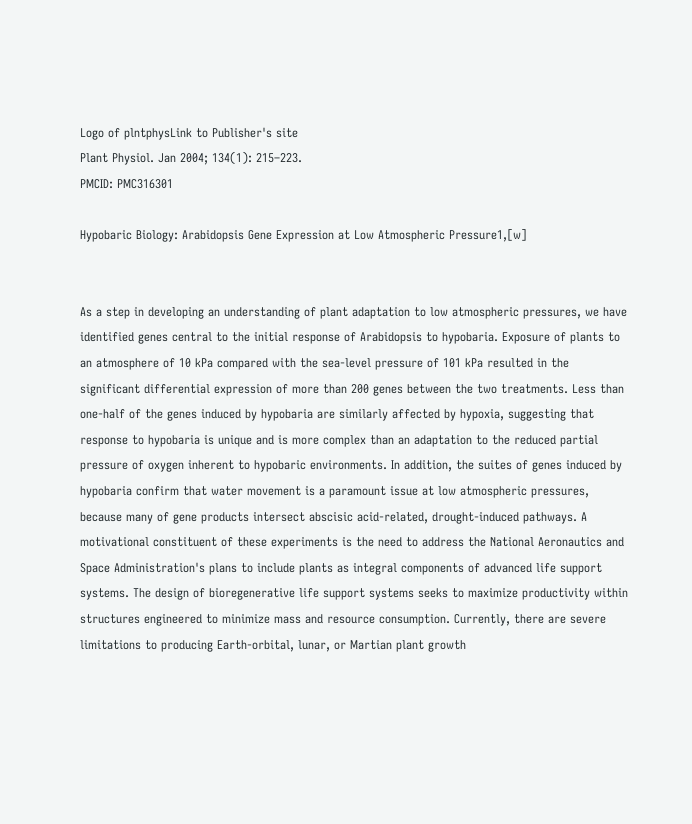Logo of plntphysLink to Publisher's site
Plant Physiol. Jan 2004; 134(1): 215–223.
PMCID: PMC316301

Hypobaric Biology: Arabidopsis Gene Expression at Low Atmospheric Pressure1,[w]


As a step in developing an understanding of plant adaptation to low atmospheric pressures, we have identified genes central to the initial response of Arabidopsis to hypobaria. Exposure of plants to an atmosphere of 10 kPa compared with the sea-level pressure of 101 kPa resulted in the significant differential expression of more than 200 genes between the two treatments. Less than one-half of the genes induced by hypobaria are similarly affected by hypoxia, suggesting that response to hypobaria is unique and is more complex than an adaptation to the reduced partial pressure of oxygen inherent to hypobaric environments. In addition, the suites of genes induced by hypobaria confirm that water movement is a paramount issue at low atmospheric pressures, because many of gene products intersect abscisic acid-related, drought-induced pathways. A motivational constituent of these experiments is the need to address the National Aeronautics and Space Administration's plans to include plants as integral components of advanced life support systems. The design of bioregenerative life support systems seeks to maximize productivity within structures engineered to minimize mass and resource consumption. Currently, there are severe limitations to producing Earth-orbital, lunar, or Martian plant growth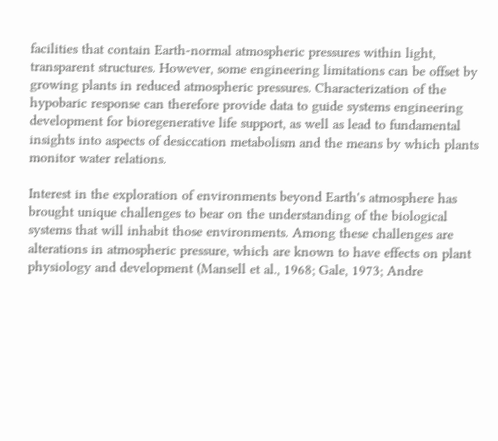facilities that contain Earth-normal atmospheric pressures within light, transparent structures. However, some engineering limitations can be offset by growing plants in reduced atmospheric pressures. Characterization of the hypobaric response can therefore provide data to guide systems engineering development for bioregenerative life support, as well as lead to fundamental insights into aspects of desiccation metabolism and the means by which plants monitor water relations.

Interest in the exploration of environments beyond Earth's atmosphere has brought unique challenges to bear on the understanding of the biological systems that will inhabit those environments. Among these challenges are alterations in atmospheric pressure, which are known to have effects on plant physiology and development (Mansell et al., 1968; Gale, 1973; Andre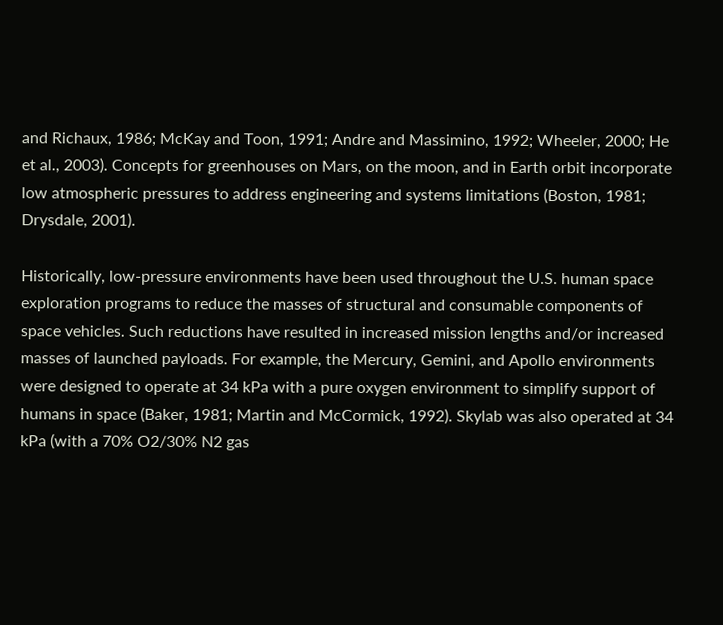and Richaux, 1986; McKay and Toon, 1991; Andre and Massimino, 1992; Wheeler, 2000; He et al., 2003). Concepts for greenhouses on Mars, on the moon, and in Earth orbit incorporate low atmospheric pressures to address engineering and systems limitations (Boston, 1981; Drysdale, 2001).

Historically, low-pressure environments have been used throughout the U.S. human space exploration programs to reduce the masses of structural and consumable components of space vehicles. Such reductions have resulted in increased mission lengths and/or increased masses of launched payloads. For example, the Mercury, Gemini, and Apollo environments were designed to operate at 34 kPa with a pure oxygen environment to simplify support of humans in space (Baker, 1981; Martin and McCormick, 1992). Skylab was also operated at 34 kPa (with a 70% O2/30% N2 gas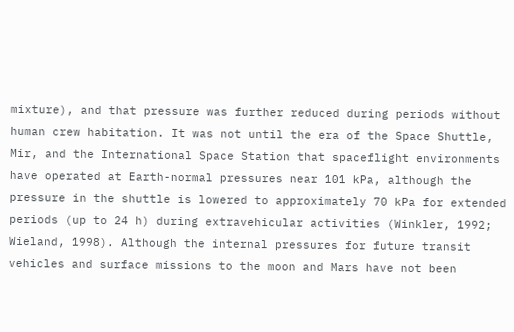mixture), and that pressure was further reduced during periods without human crew habitation. It was not until the era of the Space Shuttle, Mir, and the International Space Station that spaceflight environments have operated at Earth-normal pressures near 101 kPa, although the pressure in the shuttle is lowered to approximately 70 kPa for extended periods (up to 24 h) during extravehicular activities (Winkler, 1992; Wieland, 1998). Although the internal pressures for future transit vehicles and surface missions to the moon and Mars have not been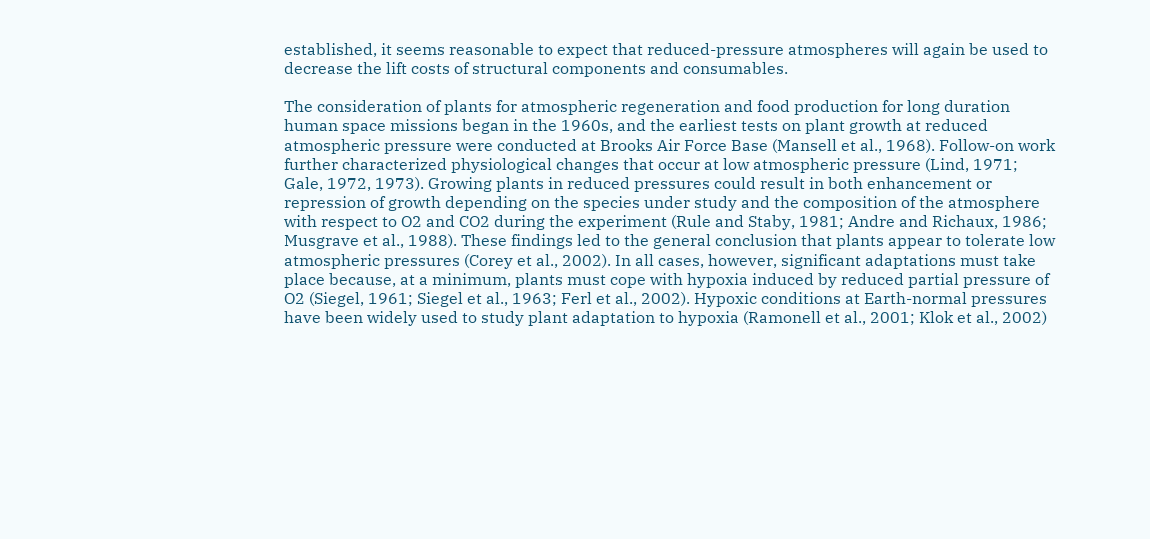established, it seems reasonable to expect that reduced-pressure atmospheres will again be used to decrease the lift costs of structural components and consumables.

The consideration of plants for atmospheric regeneration and food production for long duration human space missions began in the 1960s, and the earliest tests on plant growth at reduced atmospheric pressure were conducted at Brooks Air Force Base (Mansell et al., 1968). Follow-on work further characterized physiological changes that occur at low atmospheric pressure (Lind, 1971; Gale, 1972, 1973). Growing plants in reduced pressures could result in both enhancement or repression of growth depending on the species under study and the composition of the atmosphere with respect to O2 and CO2 during the experiment (Rule and Staby, 1981; Andre and Richaux, 1986; Musgrave et al., 1988). These findings led to the general conclusion that plants appear to tolerate low atmospheric pressures (Corey et al., 2002). In all cases, however, significant adaptations must take place because, at a minimum, plants must cope with hypoxia induced by reduced partial pressure of O2 (Siegel, 1961; Siegel et al., 1963; Ferl et al., 2002). Hypoxic conditions at Earth-normal pressures have been widely used to study plant adaptation to hypoxia (Ramonell et al., 2001; Klok et al., 2002)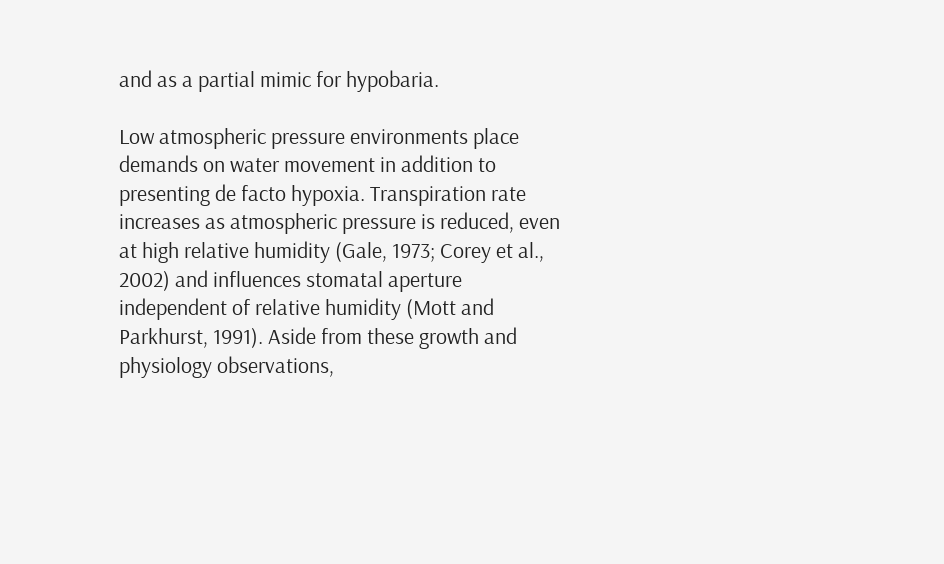and as a partial mimic for hypobaria.

Low atmospheric pressure environments place demands on water movement in addition to presenting de facto hypoxia. Transpiration rate increases as atmospheric pressure is reduced, even at high relative humidity (Gale, 1973; Corey et al., 2002) and influences stomatal aperture independent of relative humidity (Mott and Parkhurst, 1991). Aside from these growth and physiology observations,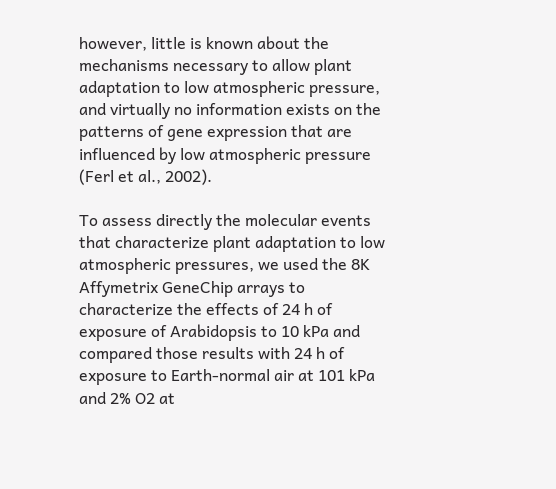however, little is known about the mechanisms necessary to allow plant adaptation to low atmospheric pressure, and virtually no information exists on the patterns of gene expression that are influenced by low atmospheric pressure (Ferl et al., 2002).

To assess directly the molecular events that characterize plant adaptation to low atmospheric pressures, we used the 8K Affymetrix GeneChip arrays to characterize the effects of 24 h of exposure of Arabidopsis to 10 kPa and compared those results with 24 h of exposure to Earth-normal air at 101 kPa and 2% O2 at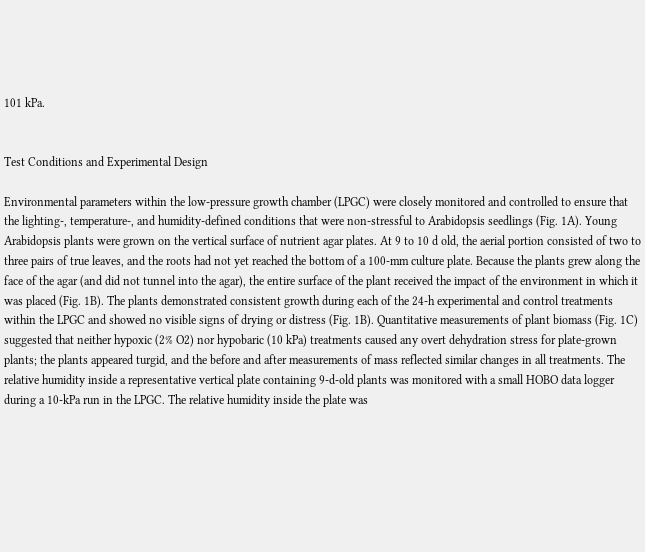101 kPa.


Test Conditions and Experimental Design

Environmental parameters within the low-pressure growth chamber (LPGC) were closely monitored and controlled to ensure that the lighting-, temperature-, and humidity-defined conditions that were non-stressful to Arabidopsis seedlings (Fig. 1A). Young Arabidopsis plants were grown on the vertical surface of nutrient agar plates. At 9 to 10 d old, the aerial portion consisted of two to three pairs of true leaves, and the roots had not yet reached the bottom of a 100-mm culture plate. Because the plants grew along the face of the agar (and did not tunnel into the agar), the entire surface of the plant received the impact of the environment in which it was placed (Fig. 1B). The plants demonstrated consistent growth during each of the 24-h experimental and control treatments within the LPGC and showed no visible signs of drying or distress (Fig. 1B). Quantitative measurements of plant biomass (Fig. 1C) suggested that neither hypoxic (2% O2) nor hypobaric (10 kPa) treatments caused any overt dehydration stress for plate-grown plants; the plants appeared turgid, and the before and after measurements of mass reflected similar changes in all treatments. The relative humidity inside a representative vertical plate containing 9-d-old plants was monitored with a small HOBO data logger during a 10-kPa run in the LPGC. The relative humidity inside the plate was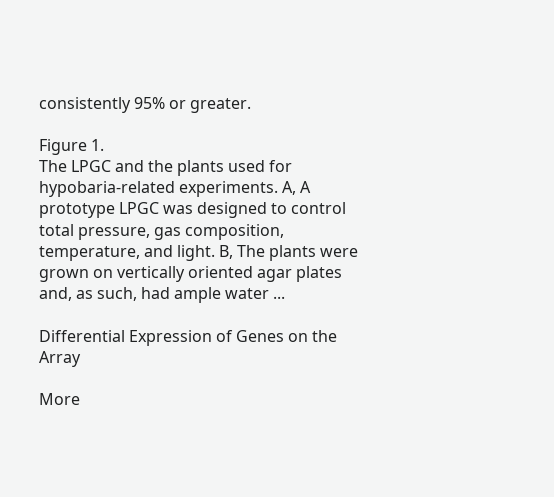consistently 95% or greater.

Figure 1.
The LPGC and the plants used for hypobaria-related experiments. A, A prototype LPGC was designed to control total pressure, gas composition, temperature, and light. B, The plants were grown on vertically oriented agar plates and, as such, had ample water ...

Differential Expression of Genes on the Array

More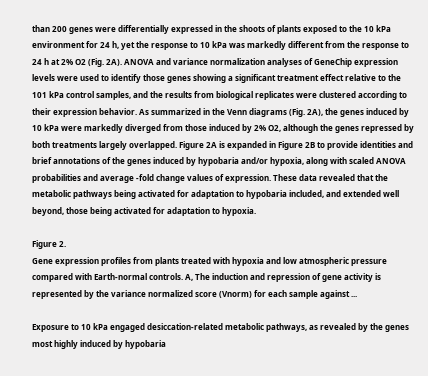than 200 genes were differentially expressed in the shoots of plants exposed to the 10 kPa environment for 24 h, yet the response to 10 kPa was markedly different from the response to 24 h at 2% O2 (Fig. 2A). ANOVA and variance normalization analyses of GeneChip expression levels were used to identify those genes showing a significant treatment effect relative to the 101 kPa control samples, and the results from biological replicates were clustered according to their expression behavior. As summarized in the Venn diagrams (Fig. 2A), the genes induced by 10 kPa were markedly diverged from those induced by 2% O2, although the genes repressed by both treatments largely overlapped. Figure 2A is expanded in Figure 2B to provide identities and brief annotations of the genes induced by hypobaria and/or hypoxia, along with scaled ANOVA probabilities and average -fold change values of expression. These data revealed that the metabolic pathways being activated for adaptation to hypobaria included, and extended well beyond, those being activated for adaptation to hypoxia.

Figure 2.
Gene expression profiles from plants treated with hypoxia and low atmospheric pressure compared with Earth-normal controls. A, The induction and repression of gene activity is represented by the variance normalized score (Vnorm) for each sample against ...

Exposure to 10 kPa engaged desiccation-related metabolic pathways, as revealed by the genes most highly induced by hypobaria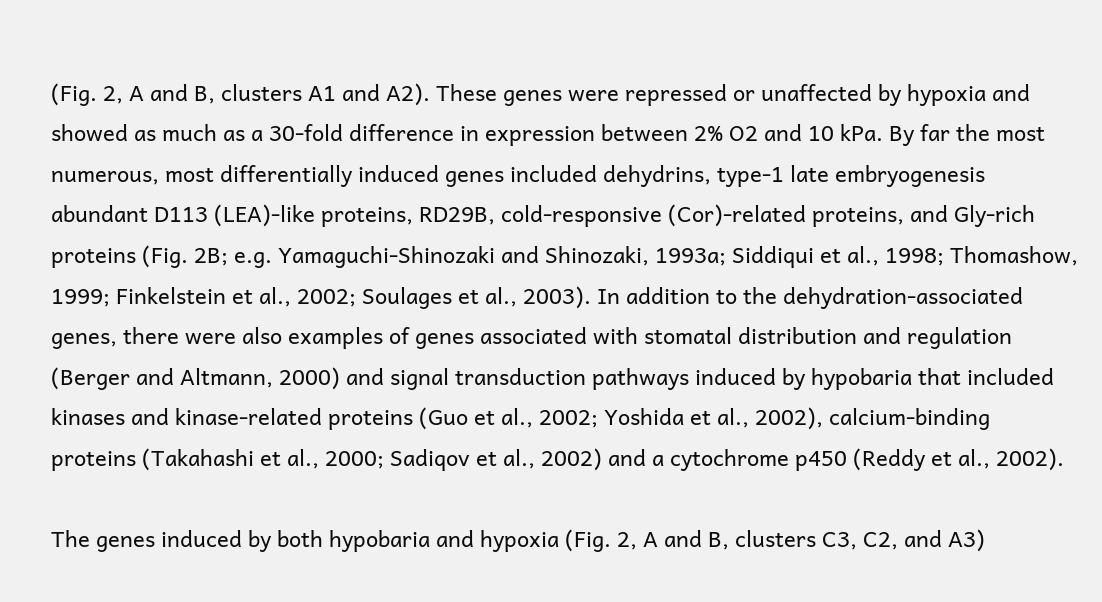(Fig. 2, A and B, clusters A1 and A2). These genes were repressed or unaffected by hypoxia and showed as much as a 30-fold difference in expression between 2% O2 and 10 kPa. By far the most numerous, most differentially induced genes included dehydrins, type-1 late embryogenesis abundant D113 (LEA)-like proteins, RD29B, cold-responsive (Cor)-related proteins, and Gly-rich proteins (Fig. 2B; e.g. Yamaguchi-Shinozaki and Shinozaki, 1993a; Siddiqui et al., 1998; Thomashow, 1999; Finkelstein et al., 2002; Soulages et al., 2003). In addition to the dehydration-associated genes, there were also examples of genes associated with stomatal distribution and regulation (Berger and Altmann, 2000) and signal transduction pathways induced by hypobaria that included kinases and kinase-related proteins (Guo et al., 2002; Yoshida et al., 2002), calcium-binding proteins (Takahashi et al., 2000; Sadiqov et al., 2002) and a cytochrome p450 (Reddy et al., 2002).

The genes induced by both hypobaria and hypoxia (Fig. 2, A and B, clusters C3, C2, and A3)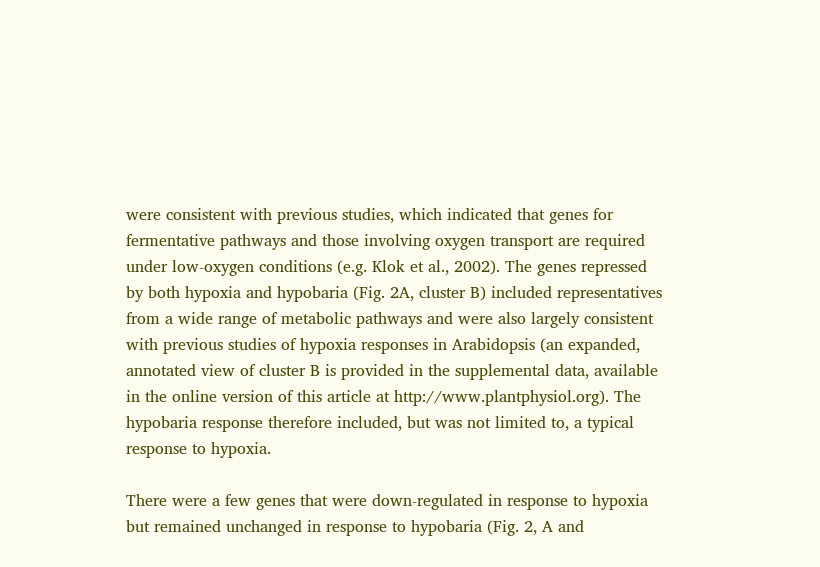were consistent with previous studies, which indicated that genes for fermentative pathways and those involving oxygen transport are required under low-oxygen conditions (e.g. Klok et al., 2002). The genes repressed by both hypoxia and hypobaria (Fig. 2A, cluster B) included representatives from a wide range of metabolic pathways and were also largely consistent with previous studies of hypoxia responses in Arabidopsis (an expanded, annotated view of cluster B is provided in the supplemental data, available in the online version of this article at http://www.plantphysiol.org). The hypobaria response therefore included, but was not limited to, a typical response to hypoxia.

There were a few genes that were down-regulated in response to hypoxia but remained unchanged in response to hypobaria (Fig. 2, A and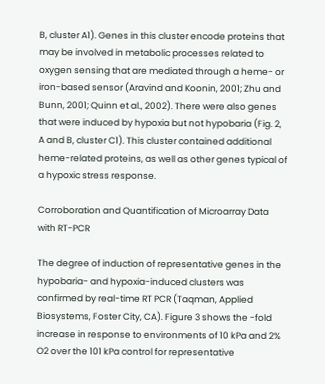B, cluster A1). Genes in this cluster encode proteins that may be involved in metabolic processes related to oxygen sensing that are mediated through a heme- or iron-based sensor (Aravind and Koonin, 2001; Zhu and Bunn, 2001; Quinn et al., 2002). There were also genes that were induced by hypoxia but not hypobaria (Fig. 2, A and B, cluster C1). This cluster contained additional heme-related proteins, as well as other genes typical of a hypoxic stress response.

Corroboration and Quantification of Microarray Data with RT-PCR

The degree of induction of representative genes in the hypobaria- and hypoxia-induced clusters was confirmed by real-time RT PCR (Taqman, Applied Biosystems, Foster City, CA). Figure 3 shows the -fold increase in response to environments of 10 kPa and 2% O2 over the 101 kPa control for representative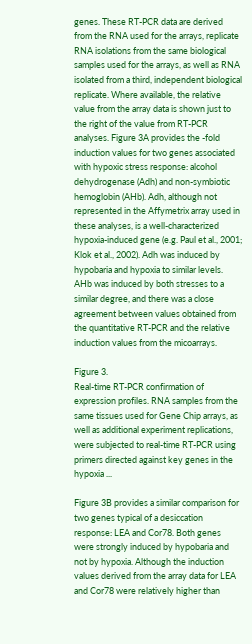genes. These RT-PCR data are derived from the RNA used for the arrays, replicate RNA isolations from the same biological samples used for the arrays, as well as RNA isolated from a third, independent biological replicate. Where available, the relative value from the array data is shown just to the right of the value from RT-PCR analyses. Figure 3A provides the -fold induction values for two genes associated with hypoxic stress response: alcohol dehydrogenase (Adh) and non-symbiotic hemoglobin (AHb). Adh, although not represented in the Affymetrix array used in these analyses, is a well-characterized hypoxia-induced gene (e.g. Paul et al., 2001; Klok et al., 2002). Adh was induced by hypobaria and hypoxia to similar levels. AHb was induced by both stresses to a similar degree, and there was a close agreement between values obtained from the quantitative RT-PCR and the relative induction values from the micoarrays.

Figure 3.
Real-time RT-PCR confirmation of expression profiles. RNA samples from the same tissues used for Gene Chip arrays, as well as additional experiment replications, were subjected to real-time RT-PCR using primers directed against key genes in the hypoxia ...

Figure 3B provides a similar comparison for two genes typical of a desiccation response: LEA and Cor78. Both genes were strongly induced by hypobaria and not by hypoxia. Although the induction values derived from the array data for LEA and Cor78 were relatively higher than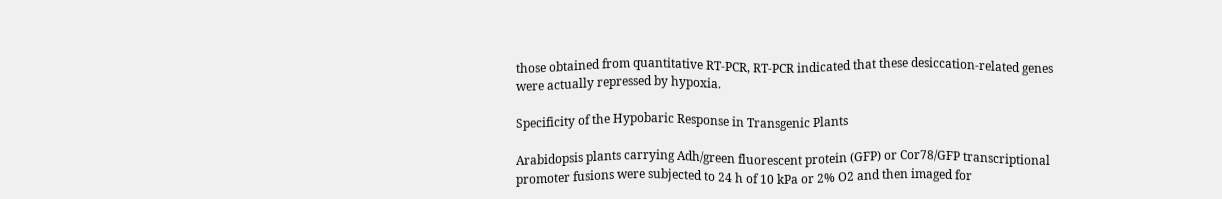those obtained from quantitative RT-PCR, RT-PCR indicated that these desiccation-related genes were actually repressed by hypoxia.

Specificity of the Hypobaric Response in Transgenic Plants

Arabidopsis plants carrying Adh/green fluorescent protein (GFP) or Cor78/GFP transcriptional promoter fusions were subjected to 24 h of 10 kPa or 2% O2 and then imaged for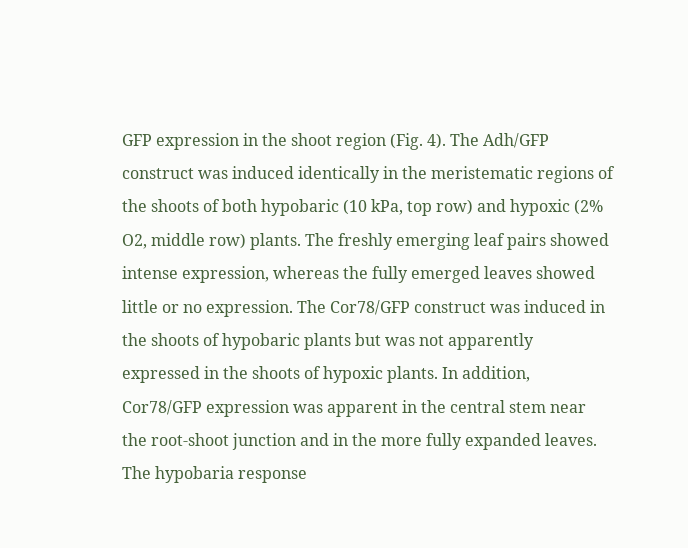GFP expression in the shoot region (Fig. 4). The Adh/GFP construct was induced identically in the meristematic regions of the shoots of both hypobaric (10 kPa, top row) and hypoxic (2% O2, middle row) plants. The freshly emerging leaf pairs showed intense expression, whereas the fully emerged leaves showed little or no expression. The Cor78/GFP construct was induced in the shoots of hypobaric plants but was not apparently expressed in the shoots of hypoxic plants. In addition, Cor78/GFP expression was apparent in the central stem near the root-shoot junction and in the more fully expanded leaves. The hypobaria response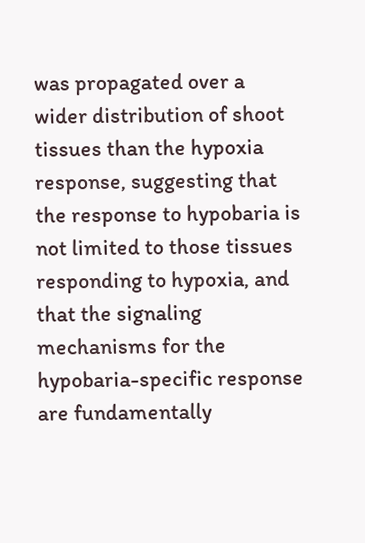was propagated over a wider distribution of shoot tissues than the hypoxia response, suggesting that the response to hypobaria is not limited to those tissues responding to hypoxia, and that the signaling mechanisms for the hypobaria-specific response are fundamentally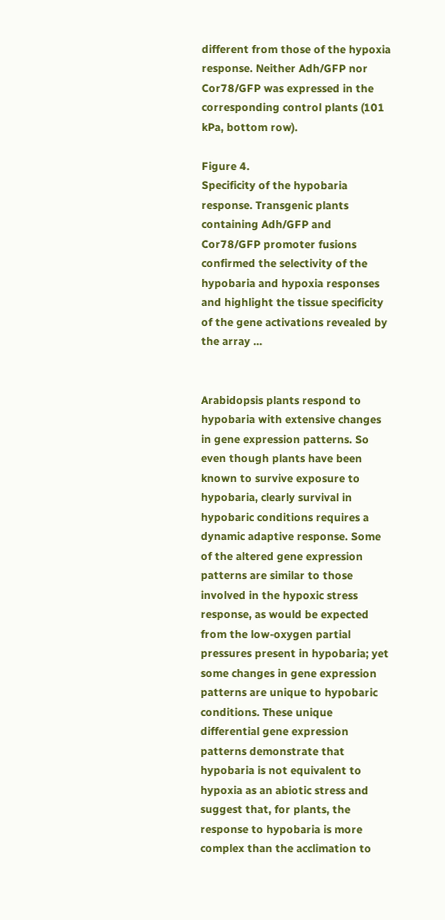different from those of the hypoxia response. Neither Adh/GFP nor Cor78/GFP was expressed in the corresponding control plants (101 kPa, bottom row).

Figure 4.
Specificity of the hypobaria response. Transgenic plants containing Adh/GFP and Cor78/GFP promoter fusions confirmed the selectivity of the hypobaria and hypoxia responses and highlight the tissue specificity of the gene activations revealed by the array ...


Arabidopsis plants respond to hypobaria with extensive changes in gene expression patterns. So even though plants have been known to survive exposure to hypobaria, clearly survival in hypobaric conditions requires a dynamic adaptive response. Some of the altered gene expression patterns are similar to those involved in the hypoxic stress response, as would be expected from the low-oxygen partial pressures present in hypobaria; yet some changes in gene expression patterns are unique to hypobaric conditions. These unique differential gene expression patterns demonstrate that hypobaria is not equivalent to hypoxia as an abiotic stress and suggest that, for plants, the response to hypobaria is more complex than the acclimation to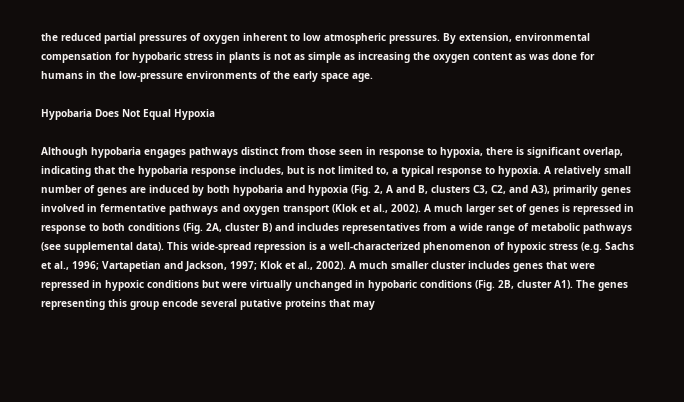the reduced partial pressures of oxygen inherent to low atmospheric pressures. By extension, environmental compensation for hypobaric stress in plants is not as simple as increasing the oxygen content as was done for humans in the low-pressure environments of the early space age.

Hypobaria Does Not Equal Hypoxia

Although hypobaria engages pathways distinct from those seen in response to hypoxia, there is significant overlap, indicating that the hypobaria response includes, but is not limited to, a typical response to hypoxia. A relatively small number of genes are induced by both hypobaria and hypoxia (Fig. 2, A and B, clusters C3, C2, and A3), primarily genes involved in fermentative pathways and oxygen transport (Klok et al., 2002). A much larger set of genes is repressed in response to both conditions (Fig. 2A, cluster B) and includes representatives from a wide range of metabolic pathways (see supplemental data). This wide-spread repression is a well-characterized phenomenon of hypoxic stress (e.g. Sachs et al., 1996; Vartapetian and Jackson, 1997; Klok et al., 2002). A much smaller cluster includes genes that were repressed in hypoxic conditions but were virtually unchanged in hypobaric conditions (Fig. 2B, cluster A1). The genes representing this group encode several putative proteins that may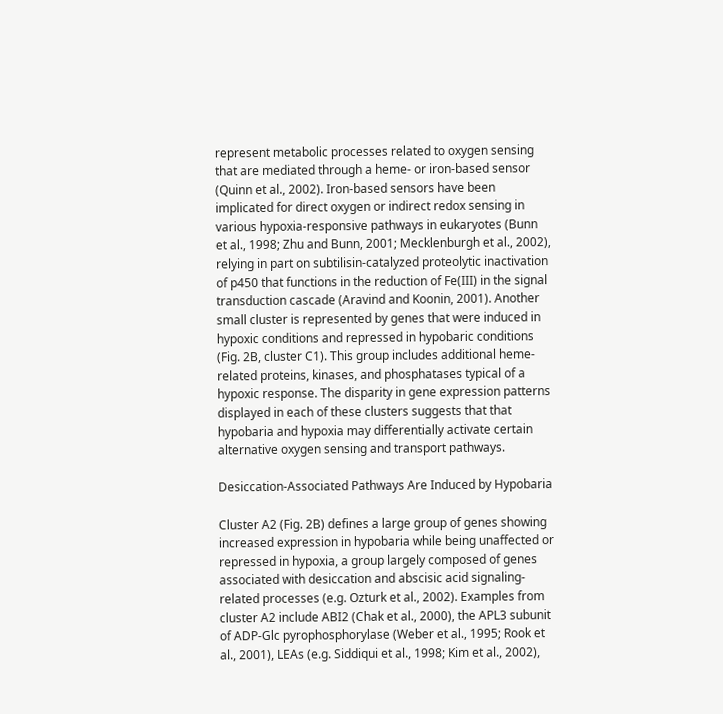represent metabolic processes related to oxygen sensing that are mediated through a heme- or iron-based sensor (Quinn et al., 2002). Iron-based sensors have been implicated for direct oxygen or indirect redox sensing in various hypoxia-responsive pathways in eukaryotes (Bunn et al., 1998; Zhu and Bunn, 2001; Mecklenburgh et al., 2002), relying in part on subtilisin-catalyzed proteolytic inactivation of p450 that functions in the reduction of Fe(III) in the signal transduction cascade (Aravind and Koonin, 2001). Another small cluster is represented by genes that were induced in hypoxic conditions and repressed in hypobaric conditions (Fig. 2B, cluster C1). This group includes additional heme-related proteins, kinases, and phosphatases typical of a hypoxic response. The disparity in gene expression patterns displayed in each of these clusters suggests that that hypobaria and hypoxia may differentially activate certain alternative oxygen sensing and transport pathways.

Desiccation-Associated Pathways Are Induced by Hypobaria

Cluster A2 (Fig. 2B) defines a large group of genes showing increased expression in hypobaria while being unaffected or repressed in hypoxia, a group largely composed of genes associated with desiccation and abscisic acid signaling-related processes (e.g. Ozturk et al., 2002). Examples from cluster A2 include ABI2 (Chak et al., 2000), the APL3 subunit of ADP-Glc pyrophosphorylase (Weber et al., 1995; Rook et al., 2001), LEAs (e.g. Siddiqui et al., 1998; Kim et al., 2002),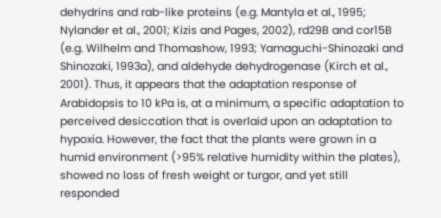dehydrins and rab-like proteins (e.g. Mantyla et al., 1995; Nylander et al., 2001; Kizis and Pages, 2002), rd29B and cor15B (e.g. Wilhelm and Thomashow, 1993; Yamaguchi-Shinozaki and Shinozaki, 1993a), and aldehyde dehydrogenase (Kirch et al., 2001). Thus, it appears that the adaptation response of Arabidopsis to 10 kPa is, at a minimum, a specific adaptation to perceived desiccation that is overlaid upon an adaptation to hypoxia. However, the fact that the plants were grown in a humid environment (>95% relative humidity within the plates), showed no loss of fresh weight or turgor, and yet still responded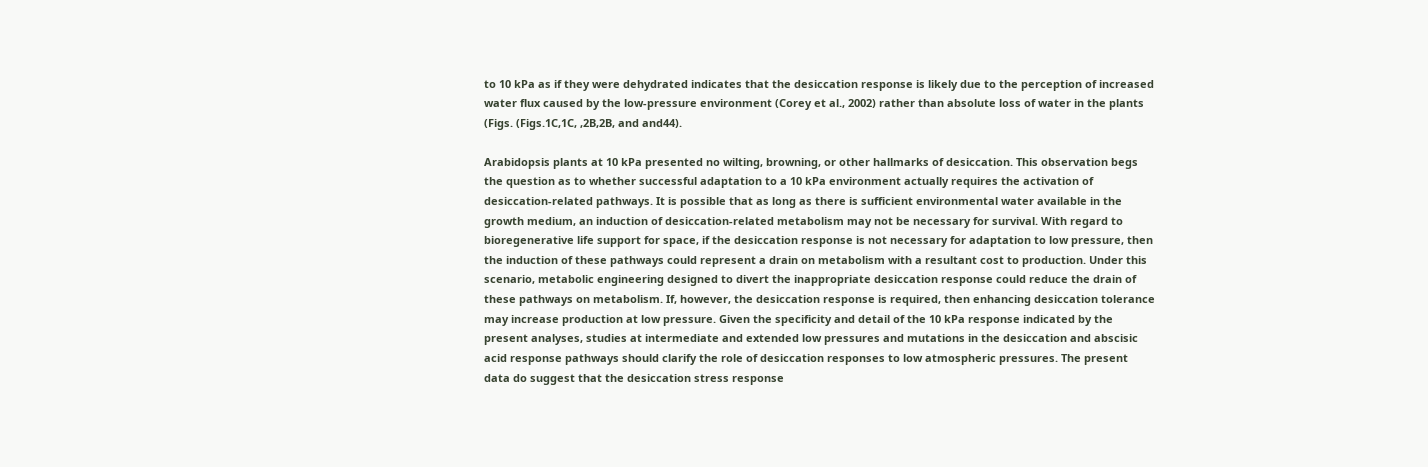to 10 kPa as if they were dehydrated indicates that the desiccation response is likely due to the perception of increased water flux caused by the low-pressure environment (Corey et al., 2002) rather than absolute loss of water in the plants (Figs. (Figs.1C,1C, ,2B,2B, and and44).

Arabidopsis plants at 10 kPa presented no wilting, browning, or other hallmarks of desiccation. This observation begs the question as to whether successful adaptation to a 10 kPa environment actually requires the activation of desiccation-related pathways. It is possible that as long as there is sufficient environmental water available in the growth medium, an induction of desiccation-related metabolism may not be necessary for survival. With regard to bioregenerative life support for space, if the desiccation response is not necessary for adaptation to low pressure, then the induction of these pathways could represent a drain on metabolism with a resultant cost to production. Under this scenario, metabolic engineering designed to divert the inappropriate desiccation response could reduce the drain of these pathways on metabolism. If, however, the desiccation response is required, then enhancing desiccation tolerance may increase production at low pressure. Given the specificity and detail of the 10 kPa response indicated by the present analyses, studies at intermediate and extended low pressures and mutations in the desiccation and abscisic acid response pathways should clarify the role of desiccation responses to low atmospheric pressures. The present data do suggest that the desiccation stress response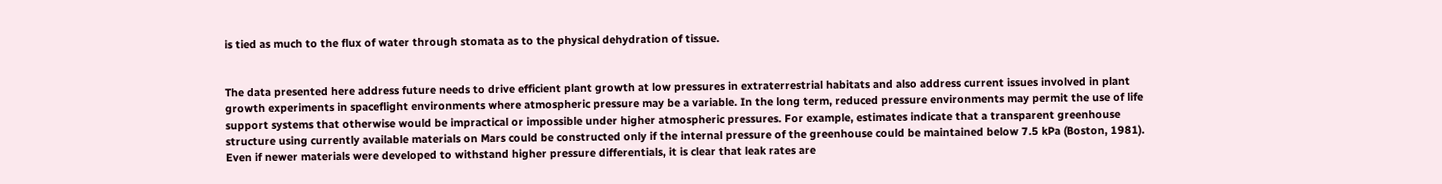is tied as much to the flux of water through stomata as to the physical dehydration of tissue.


The data presented here address future needs to drive efficient plant growth at low pressures in extraterrestrial habitats and also address current issues involved in plant growth experiments in spaceflight environments where atmospheric pressure may be a variable. In the long term, reduced pressure environments may permit the use of life support systems that otherwise would be impractical or impossible under higher atmospheric pressures. For example, estimates indicate that a transparent greenhouse structure using currently available materials on Mars could be constructed only if the internal pressure of the greenhouse could be maintained below 7.5 kPa (Boston, 1981). Even if newer materials were developed to withstand higher pressure differentials, it is clear that leak rates are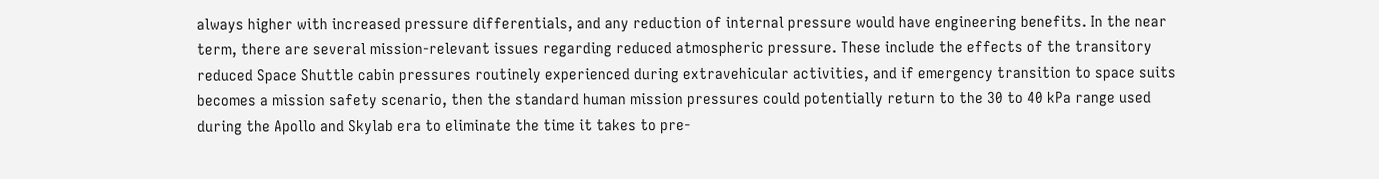always higher with increased pressure differentials, and any reduction of internal pressure would have engineering benefits. In the near term, there are several mission-relevant issues regarding reduced atmospheric pressure. These include the effects of the transitory reduced Space Shuttle cabin pressures routinely experienced during extravehicular activities, and if emergency transition to space suits becomes a mission safety scenario, then the standard human mission pressures could potentially return to the 30 to 40 kPa range used during the Apollo and Skylab era to eliminate the time it takes to pre-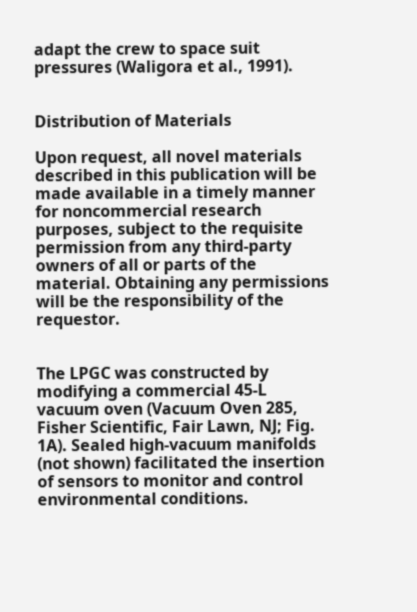adapt the crew to space suit pressures (Waligora et al., 1991).


Distribution of Materials

Upon request, all novel materials described in this publication will be made available in a timely manner for noncommercial research purposes, subject to the requisite permission from any third-party owners of all or parts of the material. Obtaining any permissions will be the responsibility of the requestor.


The LPGC was constructed by modifying a commercial 45-L vacuum oven (Vacuum Oven 285, Fisher Scientific, Fair Lawn, NJ; Fig. 1A). Sealed high-vacuum manifolds (not shown) facilitated the insertion of sensors to monitor and control environmental conditions.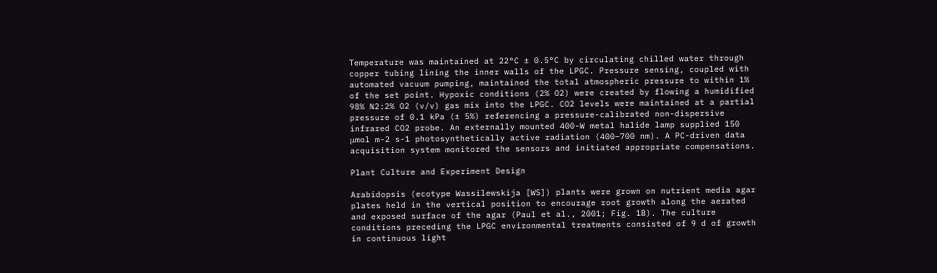Temperature was maintained at 22°C ± 0.5°C by circulating chilled water through copper tubing lining the inner walls of the LPGC. Pressure sensing, coupled with automated vacuum pumping, maintained the total atmospheric pressure to within 1% of the set point. Hypoxic conditions (2% O2) were created by flowing a humidified 98% N2:2% O2 (v/v) gas mix into the LPGC. CO2 levels were maintained at a partial pressure of 0.1 kPa (± 5%) referencing a pressure-calibrated non-dispersive infrared CO2 probe. An externally mounted 400-W metal halide lamp supplied 150 μmol m-2 s-1 photosynthetically active radiation (400–700 nm). A PC-driven data acquisition system monitored the sensors and initiated appropriate compensations.

Plant Culture and Experiment Design

Arabidopsis (ecotype Wassilewskija [WS]) plants were grown on nutrient media agar plates held in the vertical position to encourage root growth along the aerated and exposed surface of the agar (Paul et al., 2001; Fig. 1B). The culture conditions preceding the LPGC environmental treatments consisted of 9 d of growth in continuous light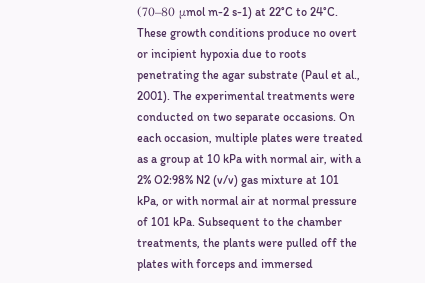(70–80 μmol m-2 s-1) at 22°C to 24°C. These growth conditions produce no overt or incipient hypoxia due to roots penetrating the agar substrate (Paul et al., 2001). The experimental treatments were conducted on two separate occasions. On each occasion, multiple plates were treated as a group at 10 kPa with normal air, with a 2% O2:98% N2 (v/v) gas mixture at 101 kPa, or with normal air at normal pressure of 101 kPa. Subsequent to the chamber treatments, the plants were pulled off the plates with forceps and immersed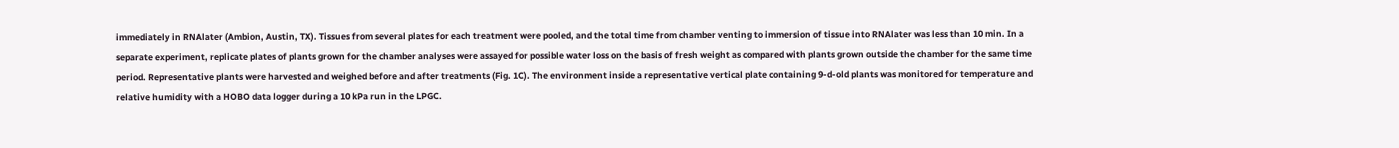immediately in RNAlater (Ambion, Austin, TX). Tissues from several plates for each treatment were pooled, and the total time from chamber venting to immersion of tissue into RNAlater was less than 10 min. In a separate experiment, replicate plates of plants grown for the chamber analyses were assayed for possible water loss on the basis of fresh weight as compared with plants grown outside the chamber for the same time period. Representative plants were harvested and weighed before and after treatments (Fig. 1C). The environment inside a representative vertical plate containing 9-d-old plants was monitored for temperature and relative humidity with a HOBO data logger during a 10 kPa run in the LPGC.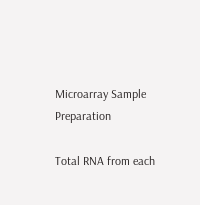Microarray Sample Preparation

Total RNA from each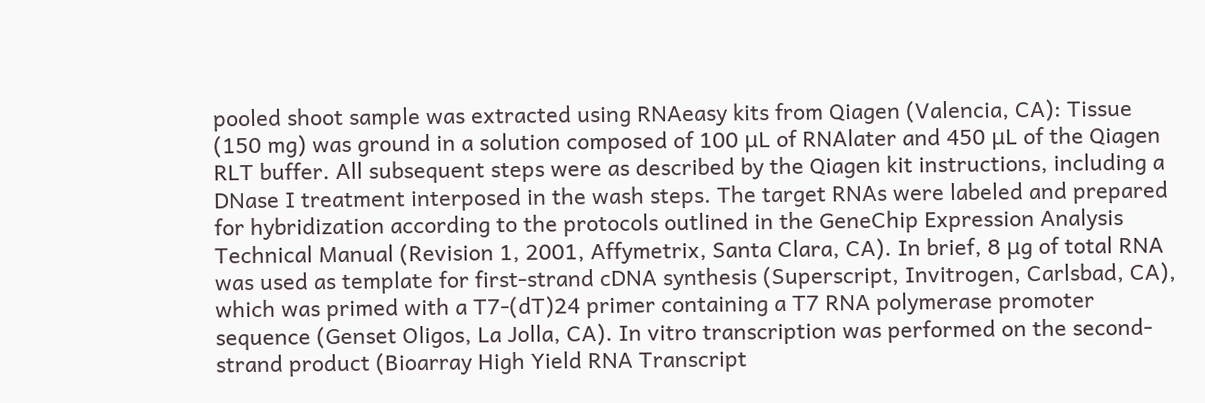pooled shoot sample was extracted using RNAeasy kits from Qiagen (Valencia, CA): Tissue (150 mg) was ground in a solution composed of 100 μL of RNAlater and 450 μL of the Qiagen RLT buffer. All subsequent steps were as described by the Qiagen kit instructions, including a DNase I treatment interposed in the wash steps. The target RNAs were labeled and prepared for hybridization according to the protocols outlined in the GeneChip Expression Analysis Technical Manual (Revision 1, 2001, Affymetrix, Santa Clara, CA). In brief, 8 μg of total RNA was used as template for first-strand cDNA synthesis (Superscript, Invitrogen, Carlsbad, CA), which was primed with a T7-(dT)24 primer containing a T7 RNA polymerase promoter sequence (Genset Oligos, La Jolla, CA). In vitro transcription was performed on the second-strand product (Bioarray High Yield RNA Transcript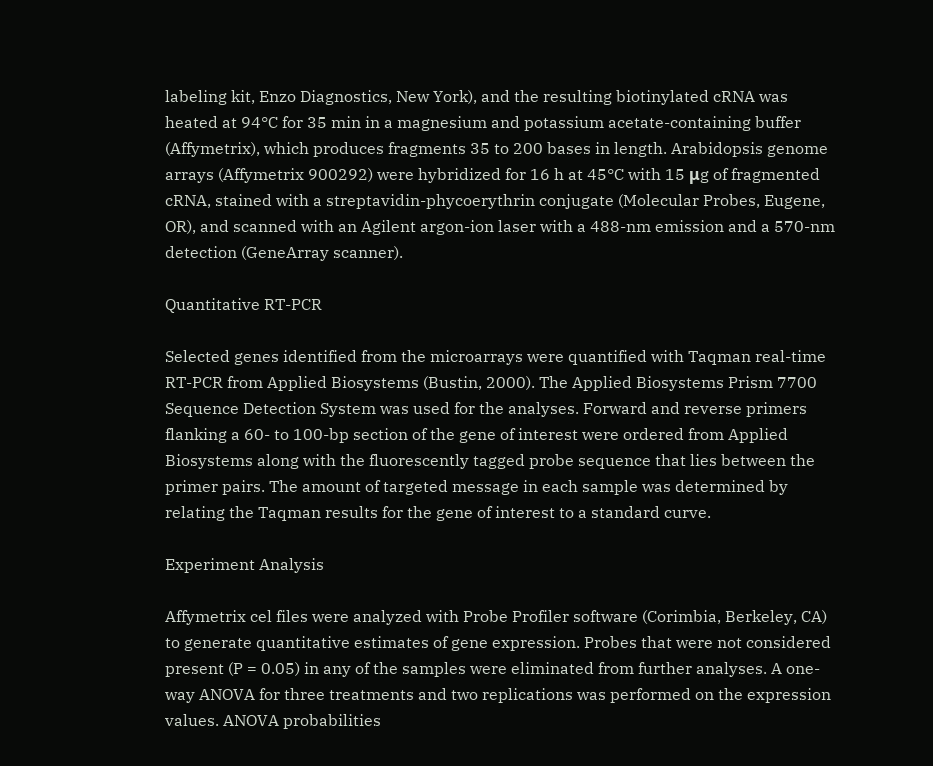labeling kit, Enzo Diagnostics, New York), and the resulting biotinylated cRNA was heated at 94°C for 35 min in a magnesium and potassium acetate-containing buffer (Affymetrix), which produces fragments 35 to 200 bases in length. Arabidopsis genome arrays (Affymetrix 900292) were hybridized for 16 h at 45°C with 15 μg of fragmented cRNA, stained with a streptavidin-phycoerythrin conjugate (Molecular Probes, Eugene, OR), and scanned with an Agilent argon-ion laser with a 488-nm emission and a 570-nm detection (GeneArray scanner).

Quantitative RT-PCR

Selected genes identified from the microarrays were quantified with Taqman real-time RT-PCR from Applied Biosystems (Bustin, 2000). The Applied Biosystems Prism 7700 Sequence Detection System was used for the analyses. Forward and reverse primers flanking a 60- to 100-bp section of the gene of interest were ordered from Applied Biosystems along with the fluorescently tagged probe sequence that lies between the primer pairs. The amount of targeted message in each sample was determined by relating the Taqman results for the gene of interest to a standard curve.

Experiment Analysis

Affymetrix cel files were analyzed with Probe Profiler software (Corimbia, Berkeley, CA) to generate quantitative estimates of gene expression. Probes that were not considered present (P = 0.05) in any of the samples were eliminated from further analyses. A one-way ANOVA for three treatments and two replications was performed on the expression values. ANOVA probabilities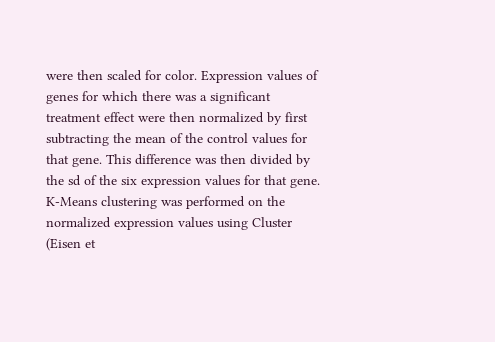were then scaled for color. Expression values of genes for which there was a significant treatment effect were then normalized by first subtracting the mean of the control values for that gene. This difference was then divided by the sd of the six expression values for that gene. K-Means clustering was performed on the normalized expression values using Cluster (Eisen et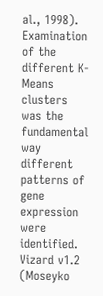al., 1998). Examination of the different K-Means clusters was the fundamental way different patterns of gene expression were identified. Vizard v1.2 (Moseyko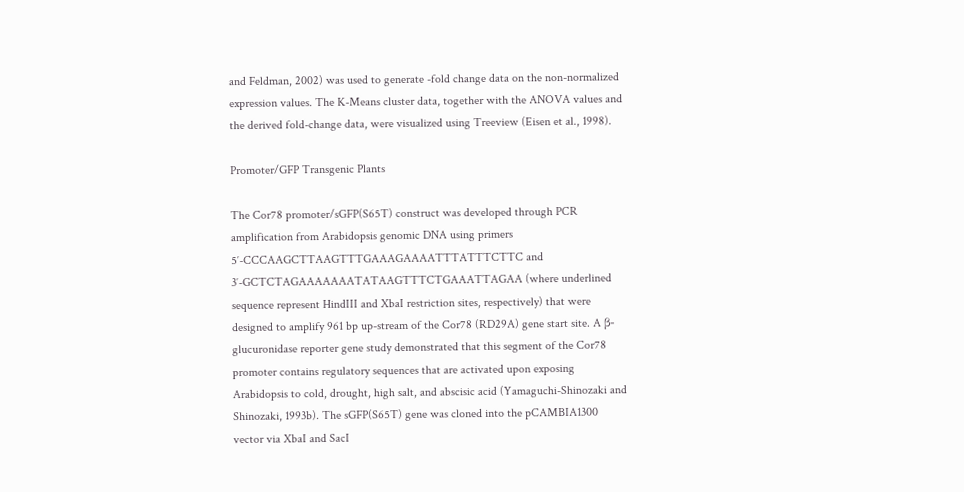and Feldman, 2002) was used to generate -fold change data on the non-normalized expression values. The K-Means cluster data, together with the ANOVA values and the derived fold-change data, were visualized using Treeview (Eisen et al., 1998).

Promoter/GFP Transgenic Plants

The Cor78 promoter/sGFP(S65T) construct was developed through PCR amplification from Arabidopsis genomic DNA using primers 5′-CCCAAGCTTAAGTTTGAAAGAAAATTTATTTCTTC and 3′-GCTCTAGAAAAAAATATAAGTTTCTGAAATTAGAA (where underlined sequence represent HindIII and XbaI restriction sites, respectively) that were designed to amplify 961 bp up-stream of the Cor78 (RD29A) gene start site. A β-glucuronidase reporter gene study demonstrated that this segment of the Cor78 promoter contains regulatory sequences that are activated upon exposing Arabidopsis to cold, drought, high salt, and abscisic acid (Yamaguchi-Shinozaki and Shinozaki, 1993b). The sGFP(S65T) gene was cloned into the pCAMBIA1300 vector via XbaI and SacI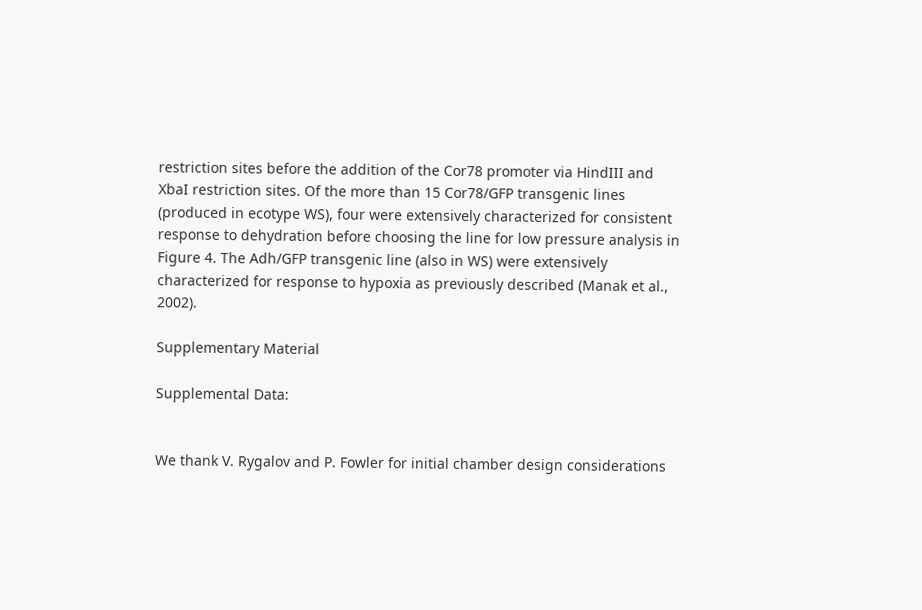restriction sites before the addition of the Cor78 promoter via HindIII and XbaI restriction sites. Of the more than 15 Cor78/GFP transgenic lines (produced in ecotype WS), four were extensively characterized for consistent response to dehydration before choosing the line for low pressure analysis in Figure 4. The Adh/GFP transgenic line (also in WS) were extensively characterized for response to hypoxia as previously described (Manak et al., 2002).

Supplementary Material

Supplemental Data:


We thank V. Rygalov and P. Fowler for initial chamber design considerations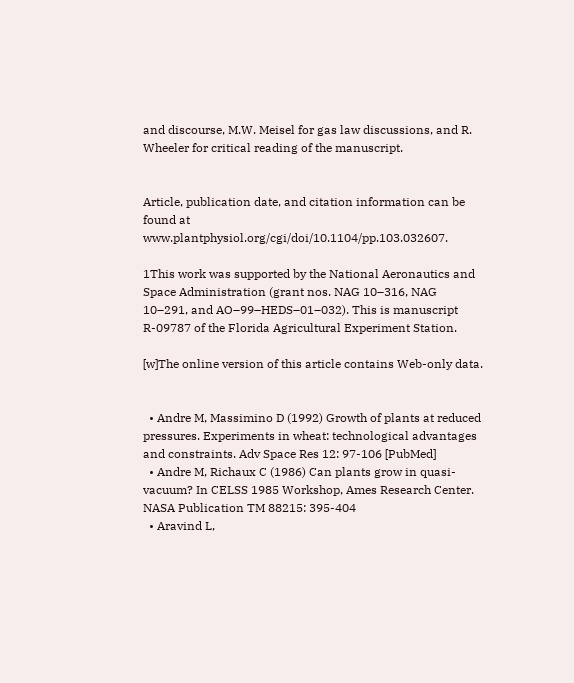and discourse, M.W. Meisel for gas law discussions, and R. Wheeler for critical reading of the manuscript.


Article, publication date, and citation information can be found at www.plantphysiol.org/cgi/doi/10.1104/pp.103.032607.

1This work was supported by the National Aeronautics and Space Administration (grant nos. NAG 10–316, NAG 10–291, and AO–99–HEDS–01–032). This is manuscript R-09787 of the Florida Agricultural Experiment Station.

[w]The online version of this article contains Web-only data.


  • Andre M, Massimino D (1992) Growth of plants at reduced pressures. Experiments in wheat: technological advantages and constraints. Adv Space Res 12: 97-106 [PubMed]
  • Andre M, Richaux C (1986) Can plants grow in quasi-vacuum? In CELSS 1985 Workshop, Ames Research Center. NASA Publication TM 88215: 395-404
  • Aravind L,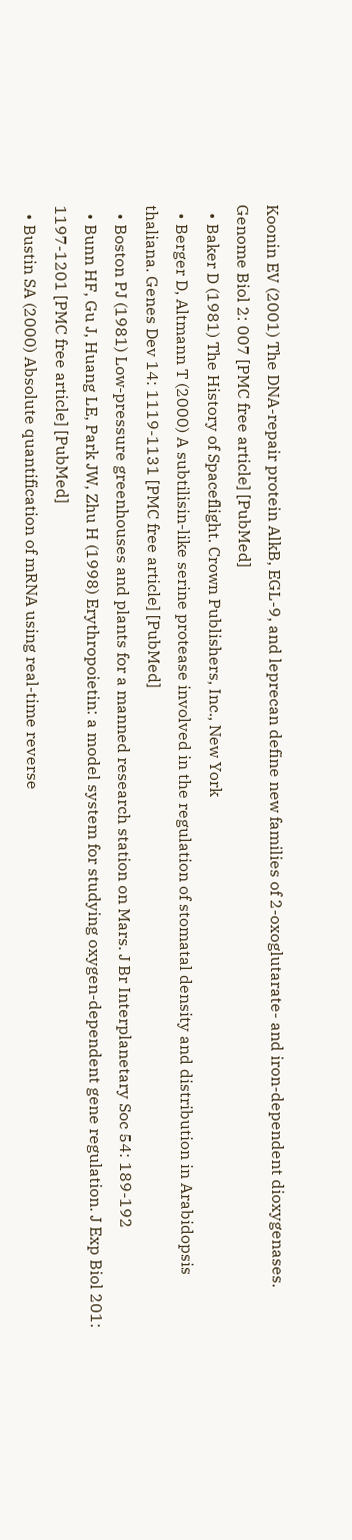Koonin EV (2001) The DNA-repair protein AlkB, EGL-9, and leprecan define new families of 2-oxoglutarate- and iron-dependent dioxygenases. Genome Biol 2: 007 [PMC free article] [PubMed]
  • Baker D (1981) The History of Spaceflight. Crown Publishers, Inc., New York
  • Berger D, Altmann T (2000) A subtilisin-like serine protease involved in the regulation of stomatal density and distribution in Arabidopsis thaliana. Genes Dev 14: 1119-1131 [PMC free article] [PubMed]
  • Boston PJ (1981) Low-pressure greenhouses and plants for a manned research station on Mars. J Br Interplanetary Soc 54: 189-192
  • Bunn HF, Gu J, Huang LE, Park JW, Zhu H (1998) Erythropoietin: a model system for studying oxygen-dependent gene regulation. J Exp Biol 201: 1197-1201 [PMC free article] [PubMed]
  • Bustin SA (2000) Absolute quantification of mRNA using real-time reverse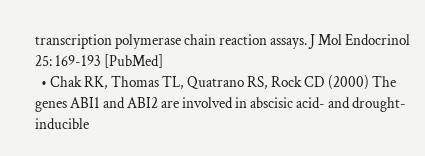transcription polymerase chain reaction assays. J Mol Endocrinol 25: 169-193 [PubMed]
  • Chak RK, Thomas TL, Quatrano RS, Rock CD (2000) The genes ABI1 and ABI2 are involved in abscisic acid- and drought-inducible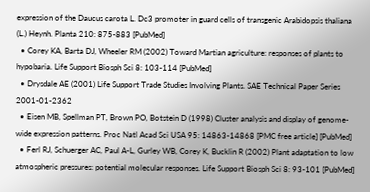expression of the Daucus carota L. Dc3 promoter in guard cells of transgenic Arabidopsis thaliana (L.) Heynh. Planta 210: 875-883 [PubMed]
  • Corey KA, Barta DJ, Wheeler RM (2002) Toward Martian agriculture: responses of plants to hypobaria. Life Support Biosph Sci 8: 103-114 [PubMed]
  • Drysdale AE (2001) Life Support Trade Studies Involving Plants. SAE Technical Paper Series 2001-01-2362
  • Eisen MB, Spellman PT, Brown PO, Botstein D (1998) Cluster analysis and display of genome-wide expression patterns. Proc Natl Acad Sci USA 95: 14863-14868 [PMC free article] [PubMed]
  • Ferl RJ, Schuerger AC, Paul A-L, Gurley WB, Corey K, Bucklin R (2002) Plant adaptation to low atmospheric pressures: potential molecular responses. Life Support Biosph Sci 8: 93-101 [PubMed]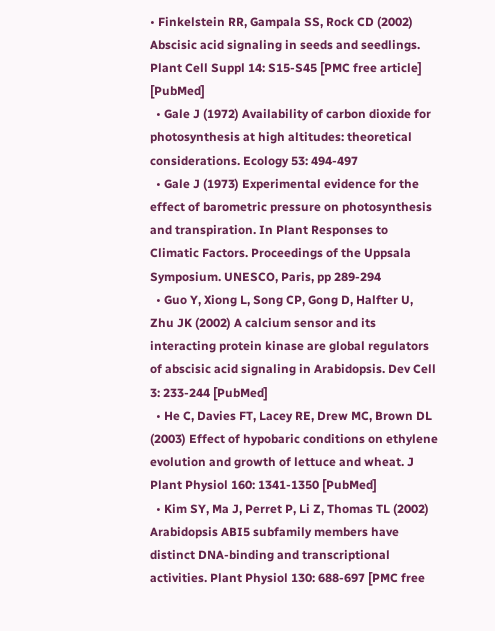• Finkelstein RR, Gampala SS, Rock CD (2002) Abscisic acid signaling in seeds and seedlings. Plant Cell Suppl 14: S15-S45 [PMC free article] [PubMed]
  • Gale J (1972) Availability of carbon dioxide for photosynthesis at high altitudes: theoretical considerations. Ecology 53: 494-497
  • Gale J (1973) Experimental evidence for the effect of barometric pressure on photosynthesis and transpiration. In Plant Responses to Climatic Factors. Proceedings of the Uppsala Symposium. UNESCO, Paris, pp 289-294
  • Guo Y, Xiong L, Song CP, Gong D, Halfter U, Zhu JK (2002) A calcium sensor and its interacting protein kinase are global regulators of abscisic acid signaling in Arabidopsis. Dev Cell 3: 233-244 [PubMed]
  • He C, Davies FT, Lacey RE, Drew MC, Brown DL (2003) Effect of hypobaric conditions on ethylene evolution and growth of lettuce and wheat. J Plant Physiol 160: 1341-1350 [PubMed]
  • Kim SY, Ma J, Perret P, Li Z, Thomas TL (2002) Arabidopsis ABI5 subfamily members have distinct DNA-binding and transcriptional activities. Plant Physiol 130: 688-697 [PMC free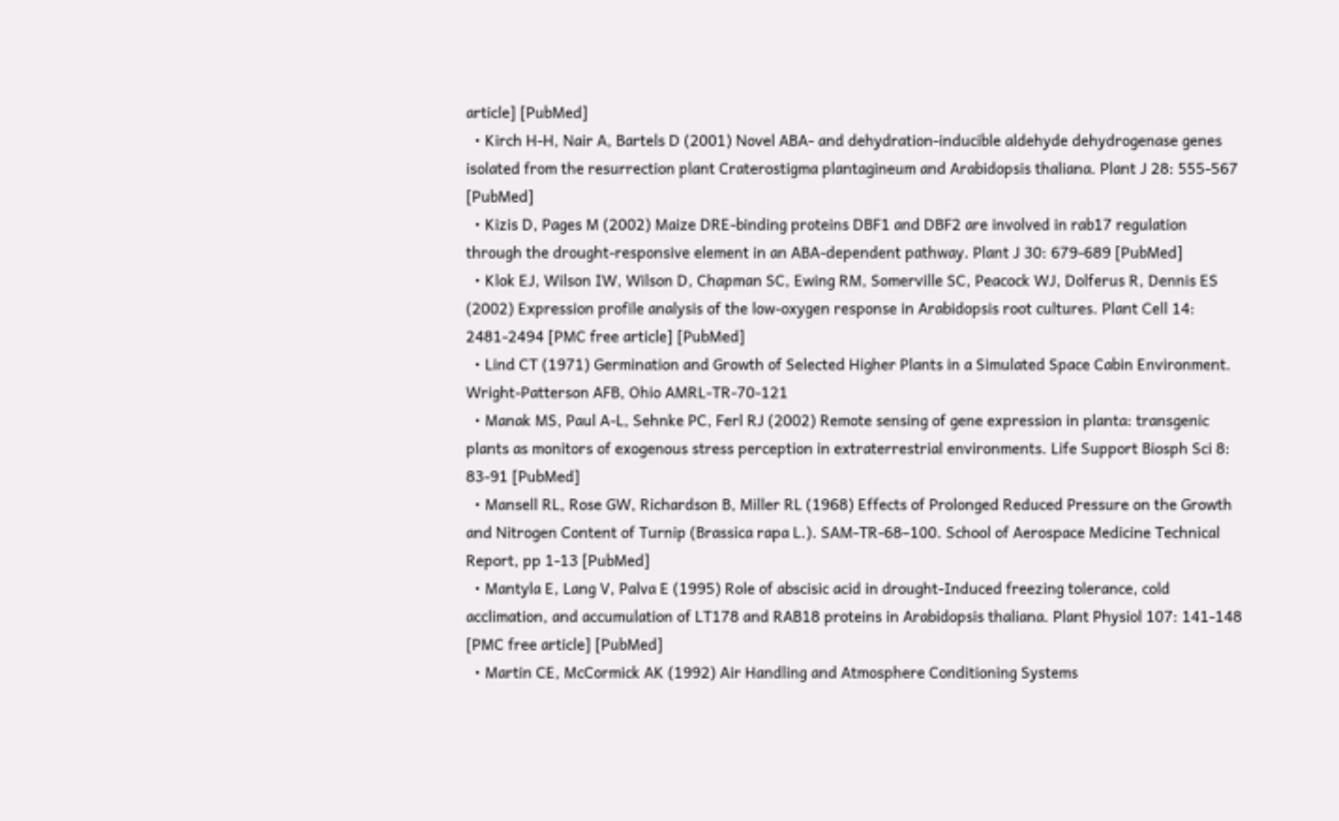article] [PubMed]
  • Kirch H-H, Nair A, Bartels D (2001) Novel ABA- and dehydration-inducible aldehyde dehydrogenase genes isolated from the resurrection plant Craterostigma plantagineum and Arabidopsis thaliana. Plant J 28: 555-567 [PubMed]
  • Kizis D, Pages M (2002) Maize DRE-binding proteins DBF1 and DBF2 are involved in rab17 regulation through the drought-responsive element in an ABA-dependent pathway. Plant J 30: 679-689 [PubMed]
  • Klok EJ, Wilson IW, Wilson D, Chapman SC, Ewing RM, Somerville SC, Peacock WJ, Dolferus R, Dennis ES (2002) Expression profile analysis of the low-oxygen response in Arabidopsis root cultures. Plant Cell 14: 2481-2494 [PMC free article] [PubMed]
  • Lind CT (1971) Germination and Growth of Selected Higher Plants in a Simulated Space Cabin Environment. Wright-Patterson AFB, Ohio AMRL-TR-70-121
  • Manak MS, Paul A-L, Sehnke PC, Ferl RJ (2002) Remote sensing of gene expression in planta: transgenic plants as monitors of exogenous stress perception in extraterrestrial environments. Life Support Biosph Sci 8: 83-91 [PubMed]
  • Mansell RL, Rose GW, Richardson B, Miller RL (1968) Effects of Prolonged Reduced Pressure on the Growth and Nitrogen Content of Turnip (Brassica rapa L.). SAM-TR-68–100. School of Aerospace Medicine Technical Report, pp 1-13 [PubMed]
  • Mantyla E, Lang V, Palva E (1995) Role of abscisic acid in drought-Induced freezing tolerance, cold acclimation, and accumulation of LT178 and RAB18 proteins in Arabidopsis thaliana. Plant Physiol 107: 141-148 [PMC free article] [PubMed]
  • Martin CE, McCormick AK (1992) Air Handling and Atmosphere Conditioning Systems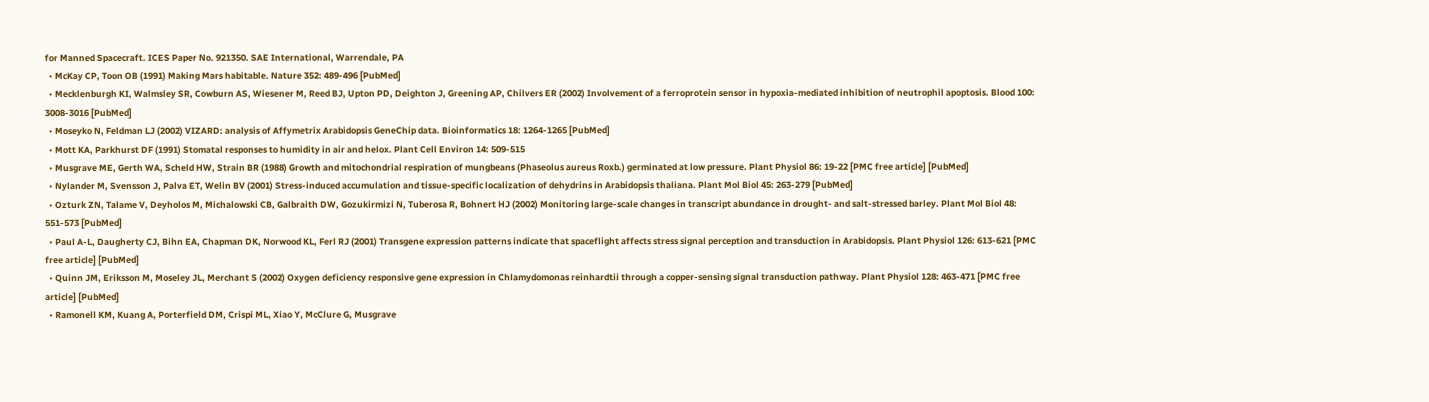for Manned Spacecraft. ICES Paper No. 921350. SAE International, Warrendale, PA
  • McKay CP, Toon OB (1991) Making Mars habitable. Nature 352: 489-496 [PubMed]
  • Mecklenburgh KI, Walmsley SR, Cowburn AS, Wiesener M, Reed BJ, Upton PD, Deighton J, Greening AP, Chilvers ER (2002) Involvement of a ferroprotein sensor in hypoxia-mediated inhibition of neutrophil apoptosis. Blood 100: 3008-3016 [PubMed]
  • Moseyko N, Feldman LJ (2002) VIZARD: analysis of Affymetrix Arabidopsis GeneChip data. Bioinformatics 18: 1264-1265 [PubMed]
  • Mott KA, Parkhurst DF (1991) Stomatal responses to humidity in air and helox. Plant Cell Environ 14: 509-515
  • Musgrave ME, Gerth WA, Scheld HW, Strain BR (1988) Growth and mitochondrial respiration of mungbeans (Phaseolus aureus Roxb.) germinated at low pressure. Plant Physiol 86: 19-22 [PMC free article] [PubMed]
  • Nylander M, Svensson J, Palva ET, Welin BV (2001) Stress-induced accumulation and tissue-specific localization of dehydrins in Arabidopsis thaliana. Plant Mol Biol 45: 263-279 [PubMed]
  • Ozturk ZN, Talame V, Deyholos M, Michalowski CB, Galbraith DW, Gozukirmizi N, Tuberosa R, Bohnert HJ (2002) Monitoring large-scale changes in transcript abundance in drought- and salt-stressed barley. Plant Mol Biol 48: 551-573 [PubMed]
  • Paul A-L, Daugherty CJ, Bihn EA, Chapman DK, Norwood KL, Ferl RJ (2001) Transgene expression patterns indicate that spaceflight affects stress signal perception and transduction in Arabidopsis. Plant Physiol 126: 613-621 [PMC free article] [PubMed]
  • Quinn JM, Eriksson M, Moseley JL, Merchant S (2002) Oxygen deficiency responsive gene expression in Chlamydomonas reinhardtii through a copper-sensing signal transduction pathway. Plant Physiol 128: 463-471 [PMC free article] [PubMed]
  • Ramonell KM, Kuang A, Porterfield DM, Crispi ML, Xiao Y, McClure G, Musgrave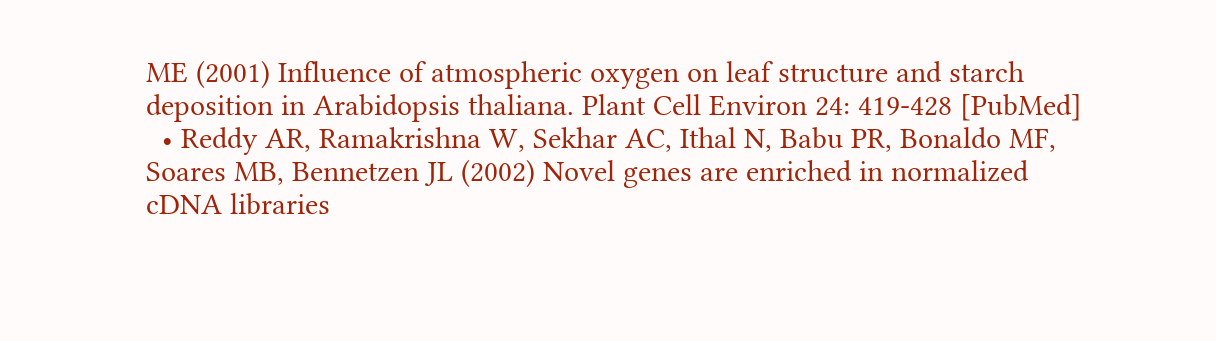ME (2001) Influence of atmospheric oxygen on leaf structure and starch deposition in Arabidopsis thaliana. Plant Cell Environ 24: 419-428 [PubMed]
  • Reddy AR, Ramakrishna W, Sekhar AC, Ithal N, Babu PR, Bonaldo MF, Soares MB, Bennetzen JL (2002) Novel genes are enriched in normalized cDNA libraries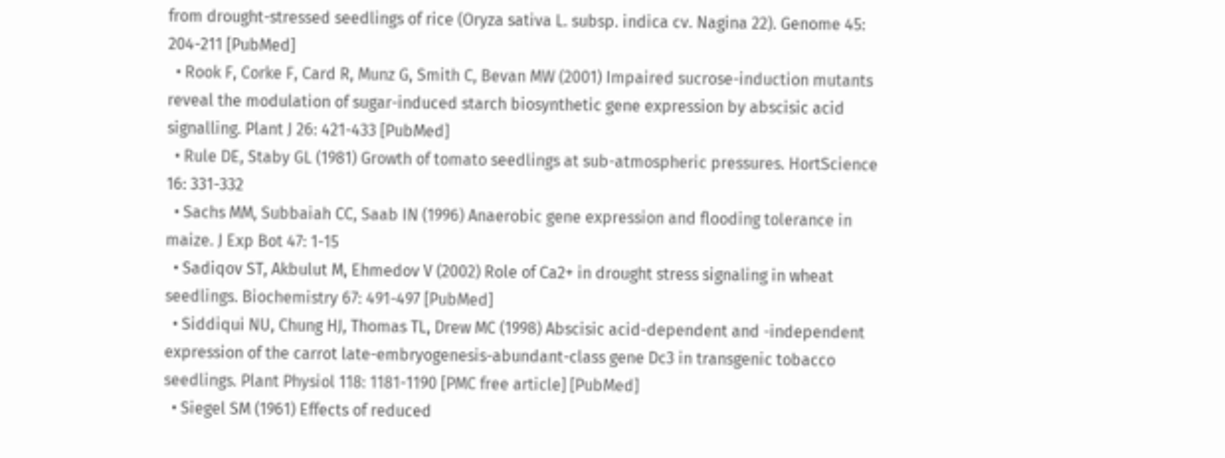from drought-stressed seedlings of rice (Oryza sativa L. subsp. indica cv. Nagina 22). Genome 45: 204-211 [PubMed]
  • Rook F, Corke F, Card R, Munz G, Smith C, Bevan MW (2001) Impaired sucrose-induction mutants reveal the modulation of sugar-induced starch biosynthetic gene expression by abscisic acid signalling. Plant J 26: 421-433 [PubMed]
  • Rule DE, Staby GL (1981) Growth of tomato seedlings at sub-atmospheric pressures. HortScience 16: 331-332
  • Sachs MM, Subbaiah CC, Saab IN (1996) Anaerobic gene expression and flooding tolerance in maize. J Exp Bot 47: 1-15
  • Sadiqov ST, Akbulut M, Ehmedov V (2002) Role of Ca2+ in drought stress signaling in wheat seedlings. Biochemistry 67: 491-497 [PubMed]
  • Siddiqui NU, Chung HJ, Thomas TL, Drew MC (1998) Abscisic acid-dependent and -independent expression of the carrot late-embryogenesis-abundant-class gene Dc3 in transgenic tobacco seedlings. Plant Physiol 118: 1181-1190 [PMC free article] [PubMed]
  • Siegel SM (1961) Effects of reduced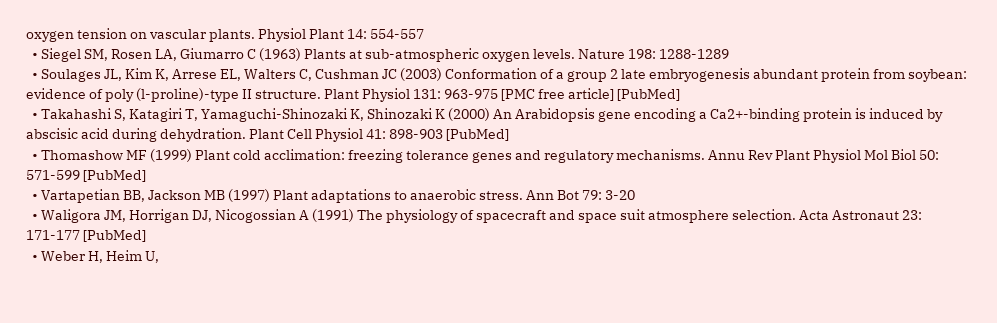oxygen tension on vascular plants. Physiol Plant 14: 554-557
  • Siegel SM, Rosen LA, Giumarro C (1963) Plants at sub-atmospheric oxygen levels. Nature 198: 1288-1289
  • Soulages JL, Kim K, Arrese EL, Walters C, Cushman JC (2003) Conformation of a group 2 late embryogenesis abundant protein from soybean: evidence of poly (l-proline)-type II structure. Plant Physiol 131: 963-975 [PMC free article] [PubMed]
  • Takahashi S, Katagiri T, Yamaguchi-Shinozaki K, Shinozaki K (2000) An Arabidopsis gene encoding a Ca2+-binding protein is induced by abscisic acid during dehydration. Plant Cell Physiol 41: 898-903 [PubMed]
  • Thomashow MF (1999) Plant cold acclimation: freezing tolerance genes and regulatory mechanisms. Annu Rev Plant Physiol Mol Biol 50: 571-599 [PubMed]
  • Vartapetian BB, Jackson MB (1997) Plant adaptations to anaerobic stress. Ann Bot 79: 3-20
  • Waligora JM, Horrigan DJ, Nicogossian A (1991) The physiology of spacecraft and space suit atmosphere selection. Acta Astronaut 23: 171-177 [PubMed]
  • Weber H, Heim U,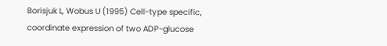Borisjuk L, Wobus U (1995) Cell-type specific, coordinate expression of two ADP-glucose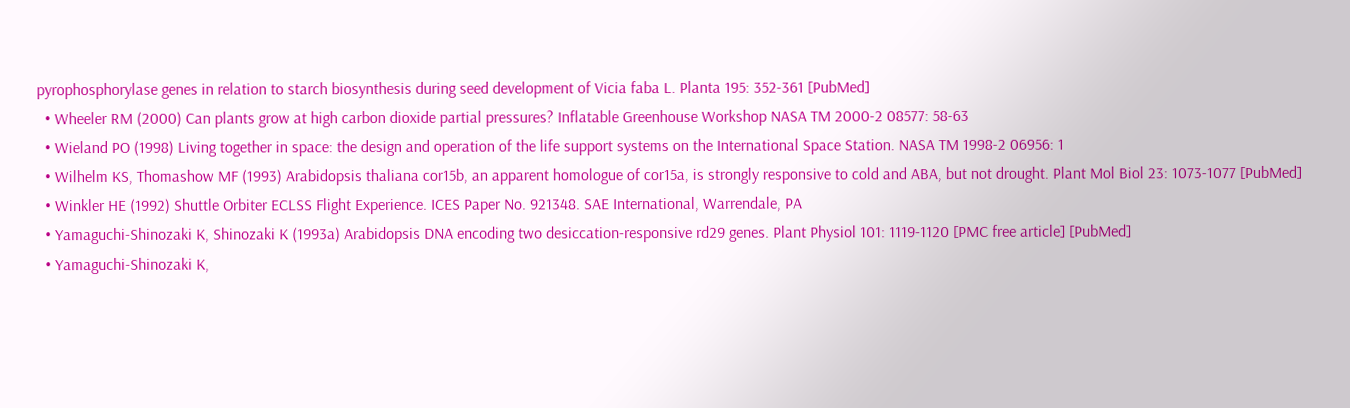pyrophosphorylase genes in relation to starch biosynthesis during seed development of Vicia faba L. Planta 195: 352-361 [PubMed]
  • Wheeler RM (2000) Can plants grow at high carbon dioxide partial pressures? Inflatable Greenhouse Workshop NASA TM 2000-2 08577: 58-63
  • Wieland PO (1998) Living together in space: the design and operation of the life support systems on the International Space Station. NASA TM 1998-2 06956: 1
  • Wilhelm KS, Thomashow MF (1993) Arabidopsis thaliana cor15b, an apparent homologue of cor15a, is strongly responsive to cold and ABA, but not drought. Plant Mol Biol 23: 1073-1077 [PubMed]
  • Winkler HE (1992) Shuttle Orbiter ECLSS Flight Experience. ICES Paper No. 921348. SAE International, Warrendale, PA
  • Yamaguchi-Shinozaki K, Shinozaki K (1993a) Arabidopsis DNA encoding two desiccation-responsive rd29 genes. Plant Physiol 101: 1119-1120 [PMC free article] [PubMed]
  • Yamaguchi-Shinozaki K,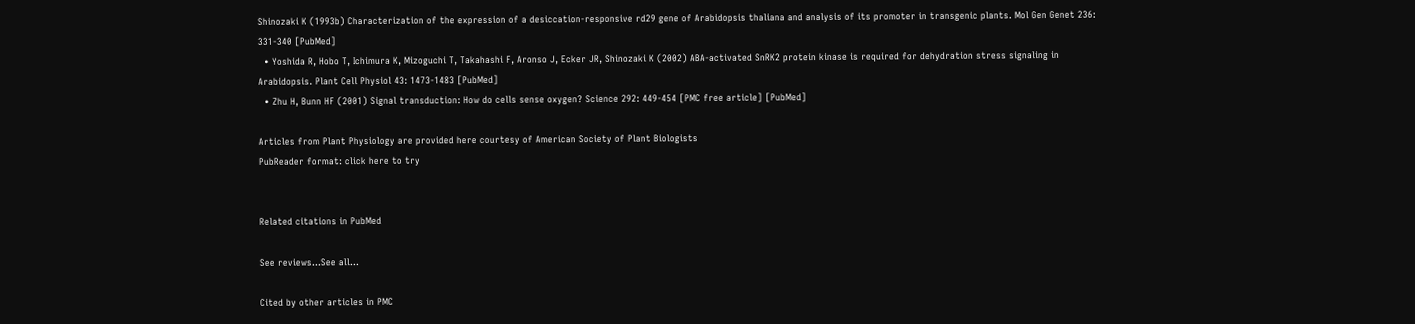Shinozaki K (1993b) Characterization of the expression of a desiccation-responsive rd29 gene of Arabidopsis thaliana and analysis of its promoter in transgenic plants. Mol Gen Genet 236: 331-340 [PubMed]
  • Yoshida R, Hobo T, Ichimura K, Mizoguchi T, Takahashi F, Aronso J, Ecker JR, Shinozaki K (2002) ABA-activated SnRK2 protein kinase is required for dehydration stress signaling in Arabidopsis. Plant Cell Physiol 43: 1473-1483 [PubMed]
  • Zhu H, Bunn HF (2001) Signal transduction: How do cells sense oxygen? Science 292: 449-454 [PMC free article] [PubMed]

Articles from Plant Physiology are provided here courtesy of American Society of Plant Biologists
PubReader format: click here to try


Related citations in PubMed

See reviews...See all...

Cited by other articles in PMC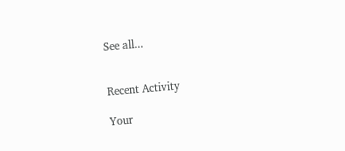See all...


Recent Activity

Your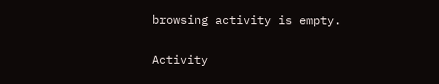browsing activity is empty.

Activity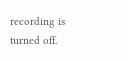recording is turned off.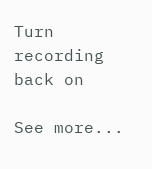Turn recording back on

See more...